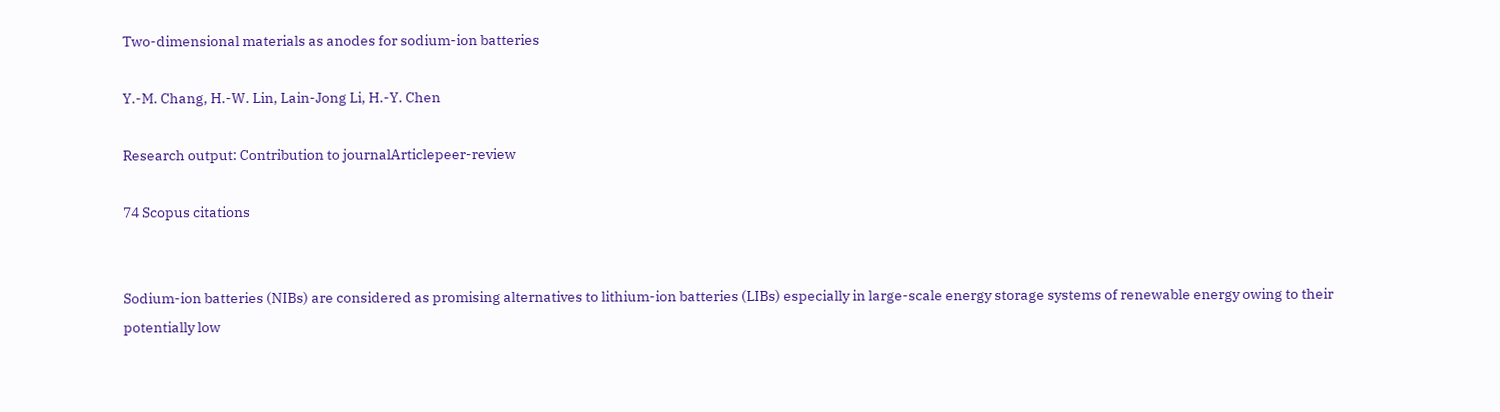Two-dimensional materials as anodes for sodium-ion batteries

Y.-M. Chang, H.-W. Lin, Lain-Jong Li, H.-Y. Chen

Research output: Contribution to journalArticlepeer-review

74 Scopus citations


Sodium-ion batteries (NIBs) are considered as promising alternatives to lithium-ion batteries (LIBs) especially in large-scale energy storage systems of renewable energy owing to their potentially low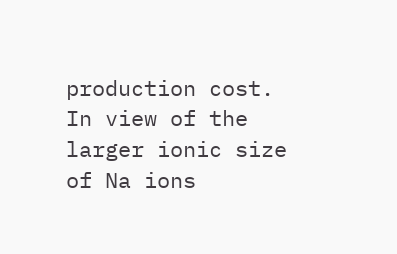production cost. In view of the larger ionic size of Na ions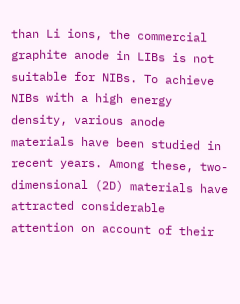than Li ions, the commercial graphite anode in LIBs is not suitable for NIBs. To achieve NIBs with a high energy density, various anode materials have been studied in recent years. Among these, two-dimensional (2D) materials have attracted considerable attention on account of their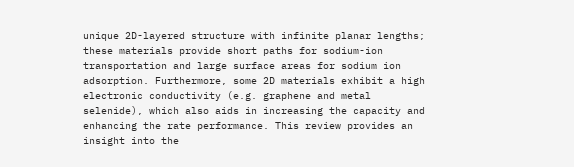unique 2D-layered structure with infinite planar lengths; these materials provide short paths for sodium-ion transportation and large surface areas for sodium ion adsorption. Furthermore, some 2D materials exhibit a high electronic conductivity (e.g. graphene and metal selenide), which also aids in increasing the capacity and enhancing the rate performance. This review provides an insight into the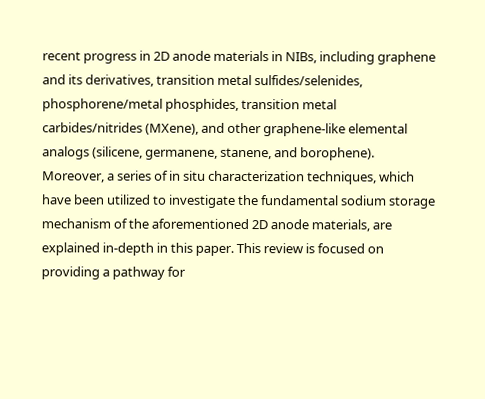recent progress in 2D anode materials in NIBs, including graphene and its derivatives, transition metal sulfides/selenides, phosphorene/metal phosphides, transition metal carbides/nitrides (MXene), and other graphene-like elemental analogs (silicene, germanene, stanene, and borophene). Moreover, a series of in situ characterization techniques, which have been utilized to investigate the fundamental sodium storage mechanism of the aforementioned 2D anode materials, are explained in-depth in this paper. This review is focused on providing a pathway for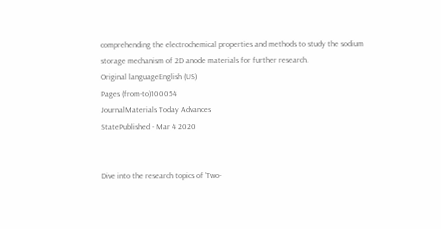comprehending the electrochemical properties and methods to study the sodium storage mechanism of 2D anode materials for further research.
Original languageEnglish (US)
Pages (from-to)100054
JournalMaterials Today Advances
StatePublished - Mar 4 2020


Dive into the research topics of 'Two-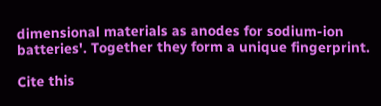dimensional materials as anodes for sodium-ion batteries'. Together they form a unique fingerprint.

Cite this